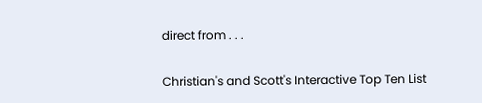direct from . . .

Christian's and Scott's Interactive Top Ten List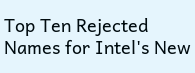Top Ten Rejected Names for Intel's New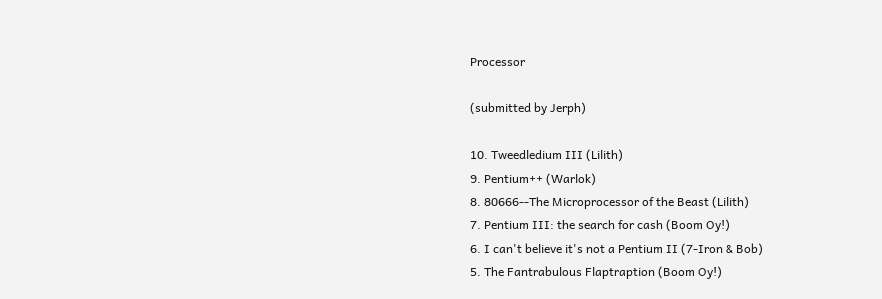Processor

(submitted by Jerph)

10. Tweedledium III (Lilith)
9. Pentium++ (Warlok)
8. 80666--The Microprocessor of the Beast (Lilith)
7. Pentium III: the search for cash (Boom Oy!)
6. I can't believe it's not a Pentium II (7-Iron & Bob)
5. The Fantrabulous Flaptraption (Boom Oy!)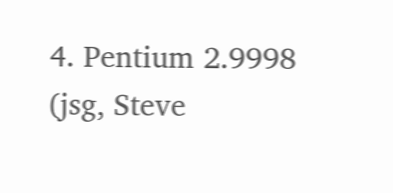4. Pentium 2.9998 (jsg, Steve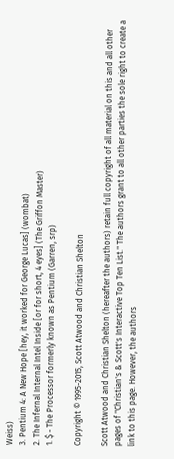Weiss)
3. Pentium 4: A New Hope [hey, it worked for George Lucas] (wombat)
2. The Infernal Internal Intel Inside [or for short, 4 eyes] (The Griffon Master)
1. $ - The Processor formerly known as Pentium (Garren, srp)

Copyright © 1995-2015, Scott Atwood and Christian Shelton

Scott Atwood and Christian Shelton (hereafter the authors) retain full copyright of all material on this and all other pages of "Christian's & Scott's Interactive Top Ten List." The authors grant to all other parties the sole right to create a link to this page. However, the authors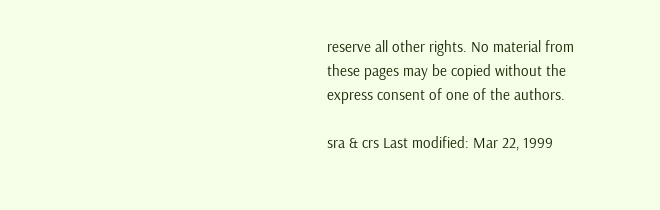reserve all other rights. No material from these pages may be copied without the express consent of one of the authors.

sra & crs Last modified: Mar 22, 1999